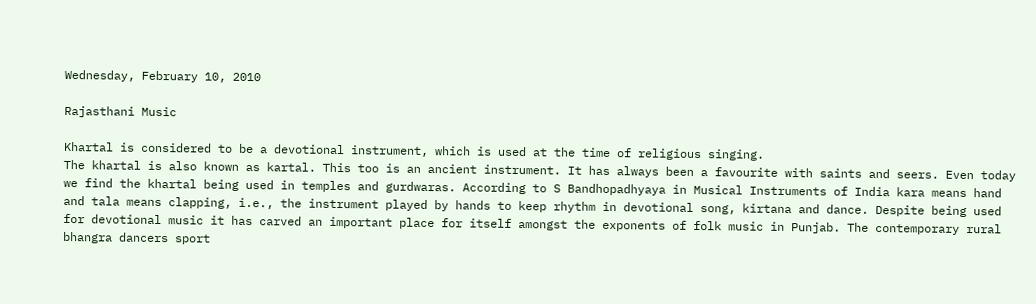Wednesday, February 10, 2010

Rajasthani Music

Khartal is considered to be a devotional instrument, which is used at the time of religious singing.
The khartal is also known as kartal. This too is an ancient instrument. It has always been a favourite with saints and seers. Even today we find the khartal being used in temples and gurdwaras. According to S Bandhopadhyaya in Musical Instruments of India kara means hand and tala means clapping, i.e., the instrument played by hands to keep rhythm in devotional song, kirtana and dance. Despite being used for devotional music it has carved an important place for itself amongst the exponents of folk music in Punjab. The contemporary rural bhangra dancers sport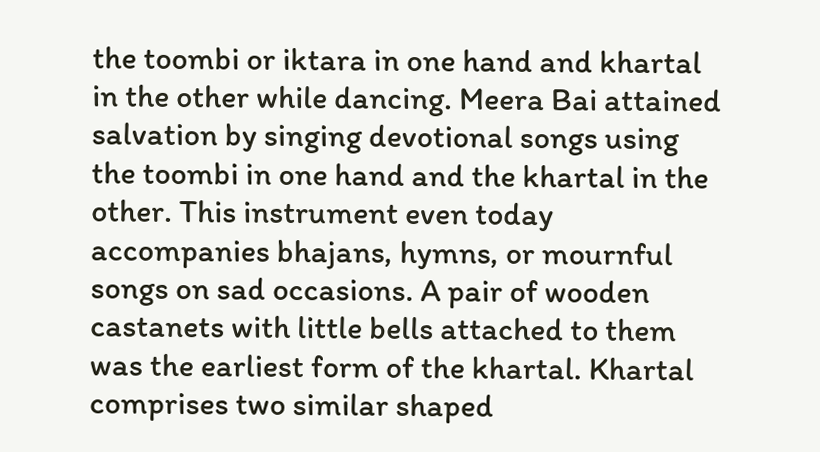the toombi or iktara in one hand and khartal in the other while dancing. Meera Bai attained salvation by singing devotional songs using the toombi in one hand and the khartal in the other. This instrument even today accompanies bhajans, hymns, or mournful songs on sad occasions. A pair of wooden castanets with little bells attached to them was the earliest form of the khartal. Khartal comprises two similar shaped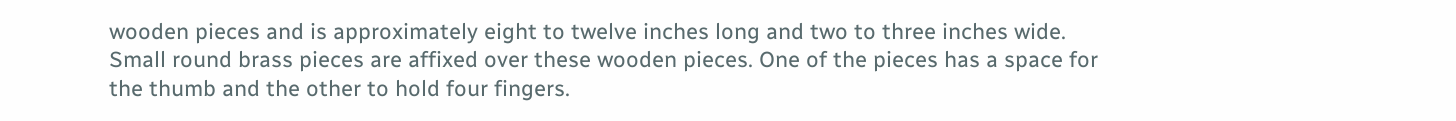wooden pieces and is approximately eight to twelve inches long and two to three inches wide. Small round brass pieces are affixed over these wooden pieces. One of the pieces has a space for the thumb and the other to hold four fingers.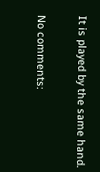It is played by the same hand.

No comments: